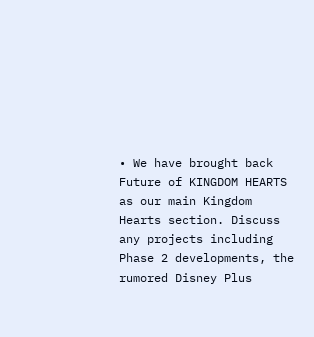• We have brought back Future of KINGDOM HEARTS as our main Kingdom Hearts section. Discuss any projects including Phase 2 developments, the rumored Disney Plus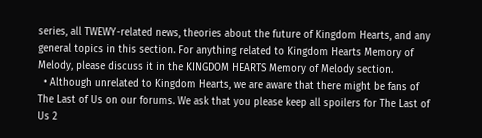series, all TWEWY-related news, theories about the future of Kingdom Hearts, and any general topics in this section. For anything related to Kingdom Hearts Memory of Melody, please discuss it in the KINGDOM HEARTS Memory of Melody section.
  • Although unrelated to Kingdom Hearts, we are aware that there might be fans of The Last of Us on our forums. We ask that you please keep all spoilers for The Last of Us 2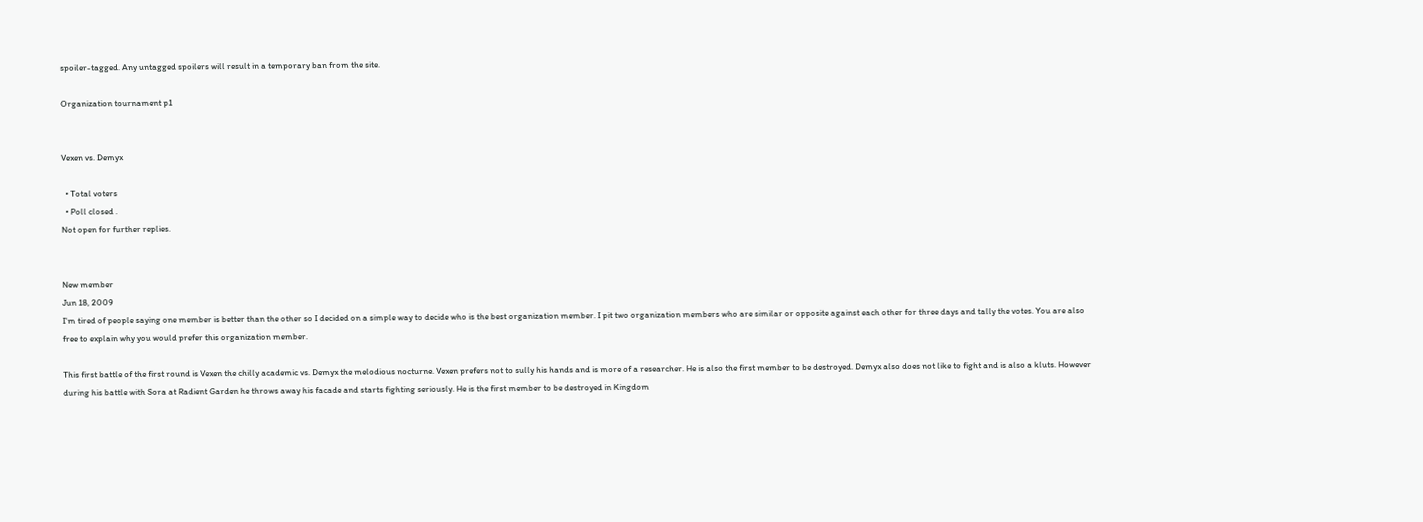spoiler-tagged. Any untagged spoilers will result in a temporary ban from the site.

Organization tournament p1


Vexen vs. Demyx

  • Total voters
  • Poll closed .
Not open for further replies.


New member
Jun 18, 2009
I'm tired of people saying one member is better than the other so I decided on a simple way to decide who is the best organization member. I pit two organization members who are similar or opposite against each other for three days and tally the votes. You are also free to explain why you would prefer this organization member.

This first battle of the first round is Vexen the chilly academic vs. Demyx the melodious nocturne. Vexen prefers not to sully his hands and is more of a researcher. He is also the first member to be destroyed. Demyx also does not like to fight and is also a kluts. However during his battle with Sora at Radient Garden he throws away his facade and starts fighting seriously. He is the first member to be destroyed in Kingdom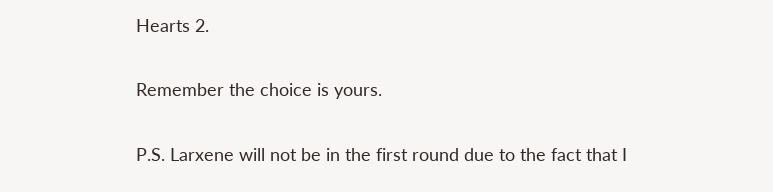Hearts 2.

Remember the choice is yours.

P.S. Larxene will not be in the first round due to the fact that I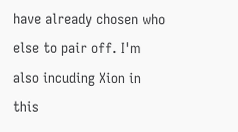have already chosen who else to pair off. I'm also incuding Xion in this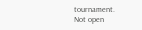tournament.
Not open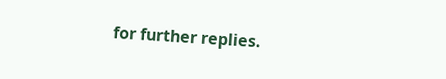for further replies.